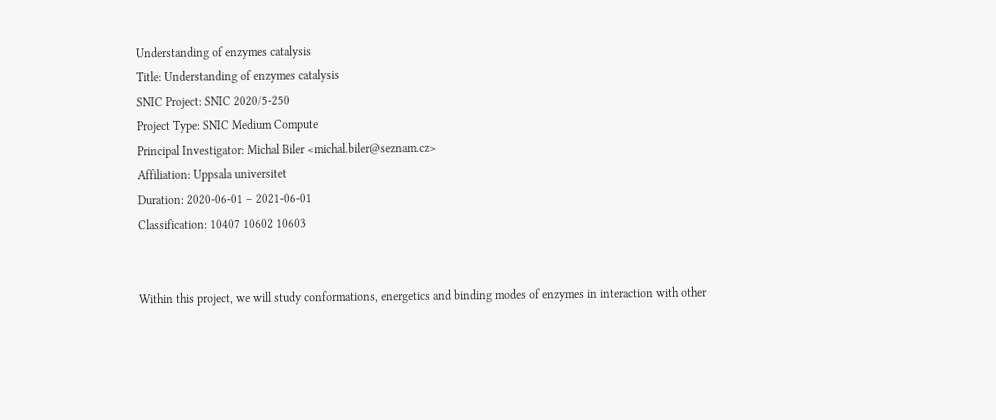Understanding of enzymes catalysis
Title: Understanding of enzymes catalysis
SNIC Project: SNIC 2020/5-250
Project Type: SNIC Medium Compute
Principal Investigator: Michal Biler <michal.biler@seznam.cz>
Affiliation: Uppsala universitet
Duration: 2020-06-01 – 2021-06-01
Classification: 10407 10602 10603


Within this project, we will study conformations, energetics and binding modes of enzymes in interaction with other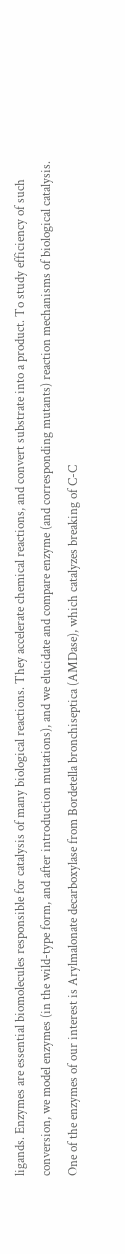ligands. Enzymes are essential biomolecules responsible for catalysis of many biological reactions. They accelerate chemical reactions, and convert substrate into a product. To study efficiency of such conversion, we model enzymes (in the wild-type form, and after introduction mutations), and we elucidate and compare enzyme (and corresponding mutants) reaction mechanisms of biological catalysis. One of the enzymes of our interest is Arylmalonate decarboxylase from Bordetella bronchiseptica (AMDase), which catalyzes breaking of C-C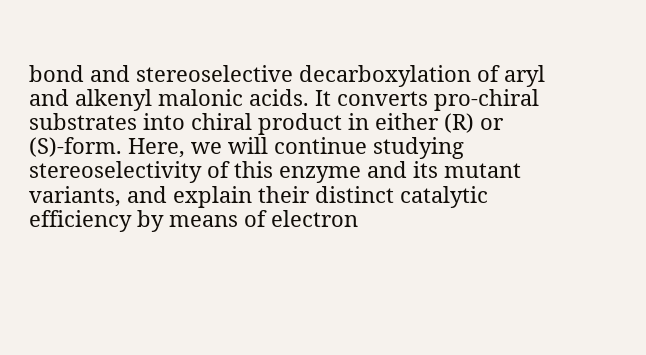bond and stereoselective decarboxylation of aryl and alkenyl malonic acids. It converts pro-chiral substrates into chiral product in either (R) or (S)-form. Here, we will continue studying stereoselectivity of this enzyme and its mutant variants, and explain their distinct catalytic efficiency by means of electron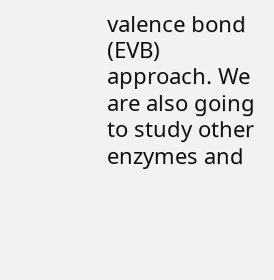valence bond (EVB) approach. We are also going to study other enzymes and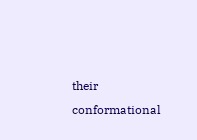their conformational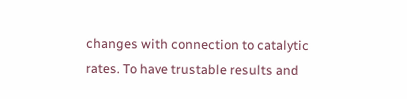changes with connection to catalytic rates. To have trustable results and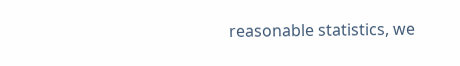reasonable statistics, we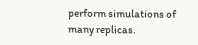perform simulations of many replicas.